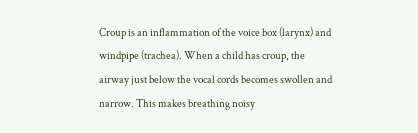Croup is an inflammation of the voice box (larynx) and windpipe (trachea). When a child has croup, the airway just below the vocal cords becomes swollen and narrow. This makes breathing noisy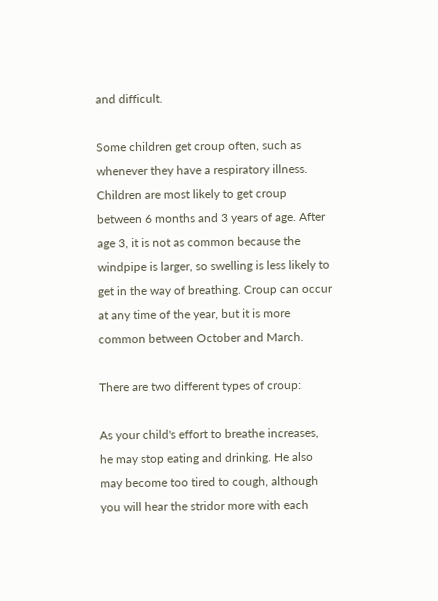and difficult.

Some children get croup often, such as whenever they have a respiratory illness. Children are most likely to get croup between 6 months and 3 years of age. After age 3, it is not as common because the windpipe is larger, so swelling is less likely to get in the way of breathing. Croup can occur at any time of the year, but it is more common between October and March.

There are two different types of croup:

As your child's effort to breathe increases, he may stop eating and drinking. He also may become too tired to cough, although you will hear the stridor more with each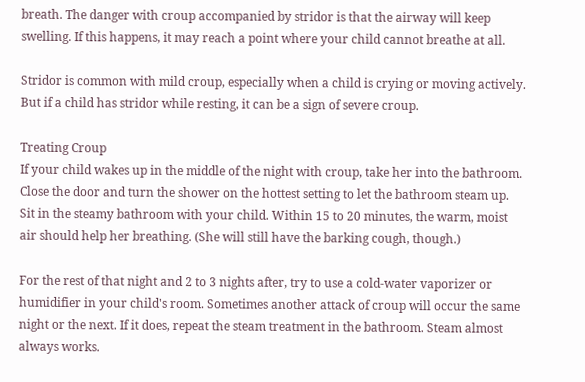breath. The danger with croup accompanied by stridor is that the airway will keep swelling. If this happens, it may reach a point where your child cannot breathe at all.

Stridor is common with mild croup, especially when a child is crying or moving actively. But if a child has stridor while resting, it can be a sign of severe croup.

Treating Croup
If your child wakes up in the middle of the night with croup, take her into the bathroom. Close the door and turn the shower on the hottest setting to let the bathroom steam up. Sit in the steamy bathroom with your child. Within 15 to 20 minutes, the warm, moist air should help her breathing. (She will still have the barking cough, though.)

For the rest of that night and 2 to 3 nights after, try to use a cold-water vaporizer or humidifier in your child's room. Sometimes another attack of croup will occur the same night or the next. If it does, repeat the steam treatment in the bathroom. Steam almost always works.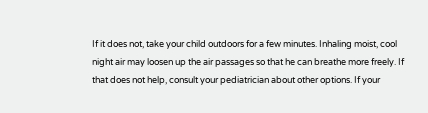If it does not, take your child outdoors for a few minutes. Inhaling moist, cool night air may loosen up the air passages so that he can breathe more freely. If that does not help, consult your pediatrician about other options. If your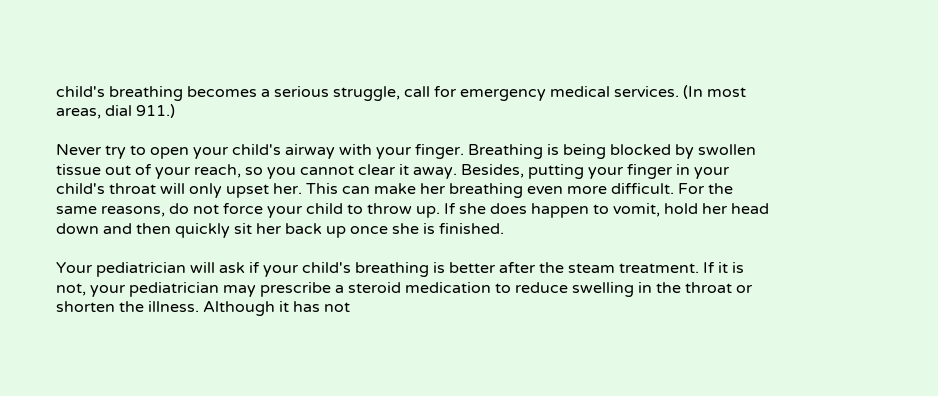child's breathing becomes a serious struggle, call for emergency medical services. (In most areas, dial 911.)

Never try to open your child's airway with your finger. Breathing is being blocked by swollen tissue out of your reach, so you cannot clear it away. Besides, putting your finger in your child's throat will only upset her. This can make her breathing even more difficult. For the same reasons, do not force your child to throw up. If she does happen to vomit, hold her head down and then quickly sit her back up once she is finished.

Your pediatrician will ask if your child's breathing is better after the steam treatment. If it is not, your pediatrician may prescribe a steroid medication to reduce swelling in the throat or shorten the illness. Although it has not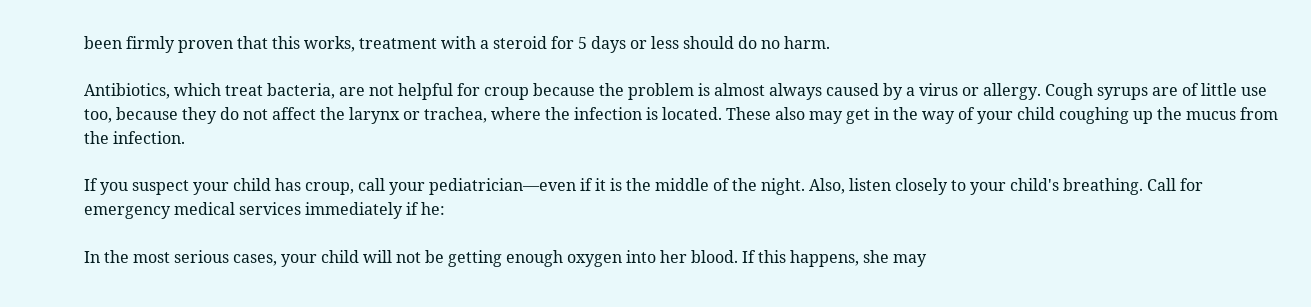been firmly proven that this works, treatment with a steroid for 5 days or less should do no harm.

Antibiotics, which treat bacteria, are not helpful for croup because the problem is almost always caused by a virus or allergy. Cough syrups are of little use too, because they do not affect the larynx or trachea, where the infection is located. These also may get in the way of your child coughing up the mucus from the infection.

If you suspect your child has croup, call your pediatrician—even if it is the middle of the night. Also, listen closely to your child's breathing. Call for emergency medical services immediately if he:

In the most serious cases, your child will not be getting enough oxygen into her blood. If this happens, she may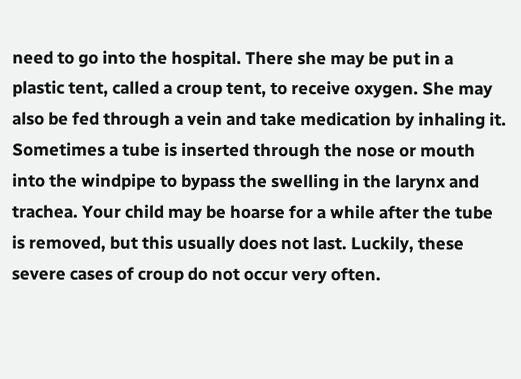need to go into the hospital. There she may be put in a plastic tent, called a croup tent, to receive oxygen. She may also be fed through a vein and take medication by inhaling it. Sometimes a tube is inserted through the nose or mouth into the windpipe to bypass the swelling in the larynx and trachea. Your child may be hoarse for a while after the tube is removed, but this usually does not last. Luckily, these severe cases of croup do not occur very often.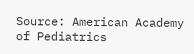Source: American Academy of Pediatrics